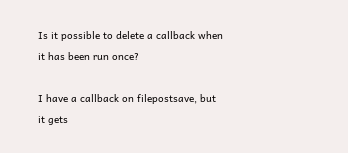Is it possible to delete a callback when it has been run once?

I have a callback on filepostsave, but it gets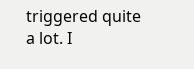triggered quite a lot. I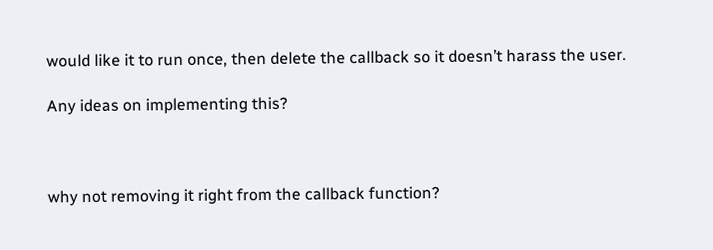would like it to run once, then delete the callback so it doesn’t harass the user.

Any ideas on implementing this?



why not removing it right from the callback function?